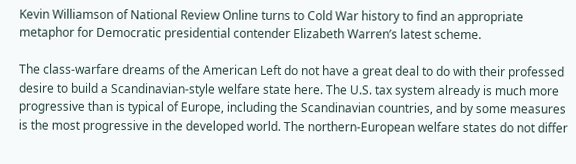Kevin Williamson of National Review Online turns to Cold War history to find an appropriate metaphor for Democratic presidential contender Elizabeth Warren’s latest scheme.

The class-warfare dreams of the American Left do not have a great deal to do with their professed desire to build a Scandinavian-style welfare state here. The U.S. tax system already is much more progressive than is typical of Europe, including the Scandinavian countries, and by some measures is the most progressive in the developed world. The northern-European welfare states do not differ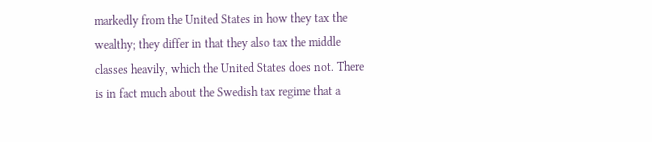markedly from the United States in how they tax the wealthy; they differ in that they also tax the middle classes heavily, which the United States does not. There is in fact much about the Swedish tax regime that a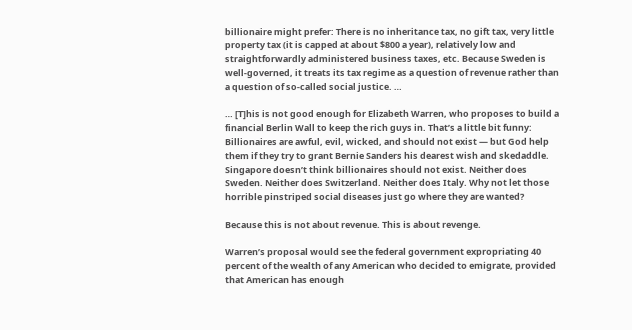billionaire might prefer: There is no inheritance tax, no gift tax, very little property tax (it is capped at about $800 a year), relatively low and straightforwardly administered business taxes, etc. Because Sweden is well-governed, it treats its tax regime as a question of revenue rather than a question of so-called social justice. …

… [T]his is not good enough for Elizabeth Warren, who proposes to build a financial Berlin Wall to keep the rich guys in. That’s a little bit funny: Billionaires are awful, evil, wicked, and should not exist — but God help them if they try to grant Bernie Sanders his dearest wish and skedaddle. Singapore doesn’t think billionaires should not exist. Neither does Sweden. Neither does Switzerland. Neither does Italy. Why not let those horrible pinstriped social diseases just go where they are wanted?

Because this is not about revenue. This is about revenge.

Warren’s proposal would see the federal government expropriating 40 percent of the wealth of any American who decided to emigrate, provided that American has enough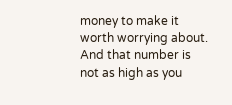money to make it worth worrying about. And that number is not as high as you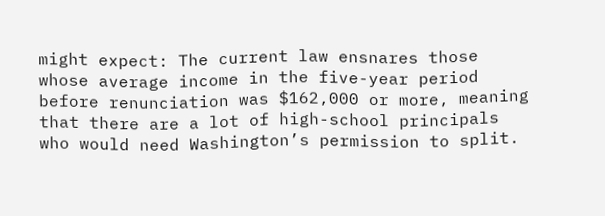might expect: The current law ensnares those whose average income in the five-year period before renunciation was $162,000 or more, meaning that there are a lot of high-school principals who would need Washington’s permission to split.